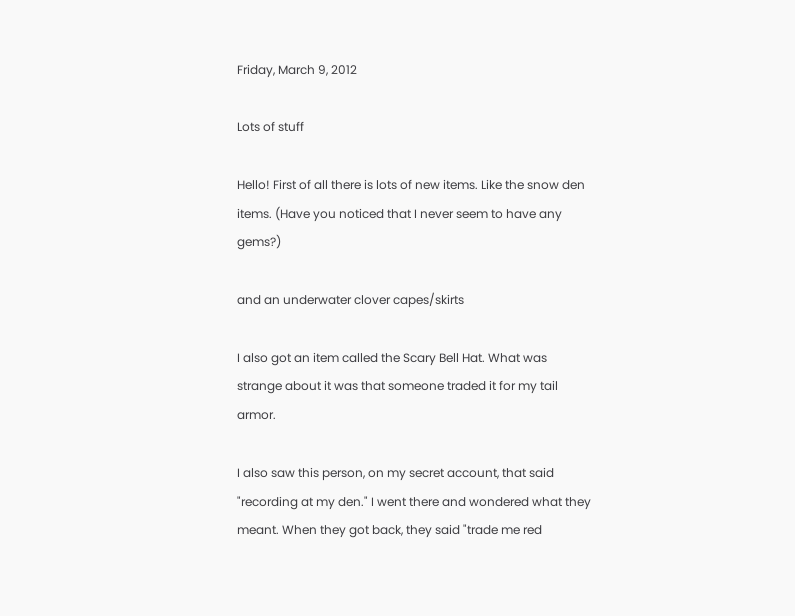Friday, March 9, 2012

Lots of stuff

Hello! First of all there is lots of new items. Like the snow den items. (Have you noticed that I never seem to have any gems?)

and an underwater clover capes/skirts

I also got an item called the Scary Bell Hat. What was strange about it was that someone traded it for my tail armor.

I also saw this person, on my secret account, that said "recording at my den." I went there and wondered what they meant. When they got back, they said "trade me red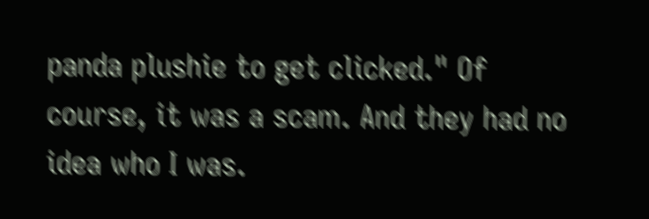panda plushie to get clicked." Of course, it was a scam. And they had no idea who I was.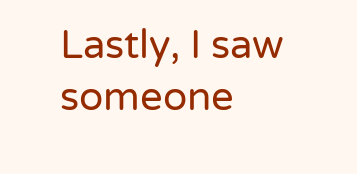Lastly, I saw someone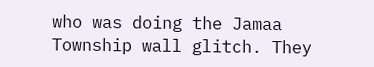who was doing the Jamaa Township wall glitch. They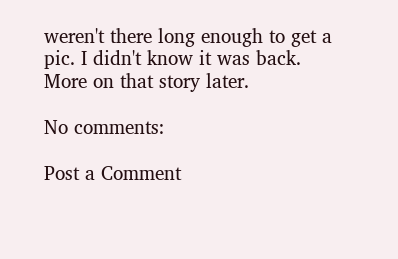weren't there long enough to get a pic. I didn't know it was back.
More on that story later.

No comments:

Post a Comment